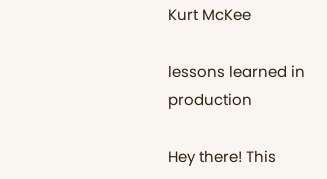Kurt McKee

lessons learned in production

Hey there! This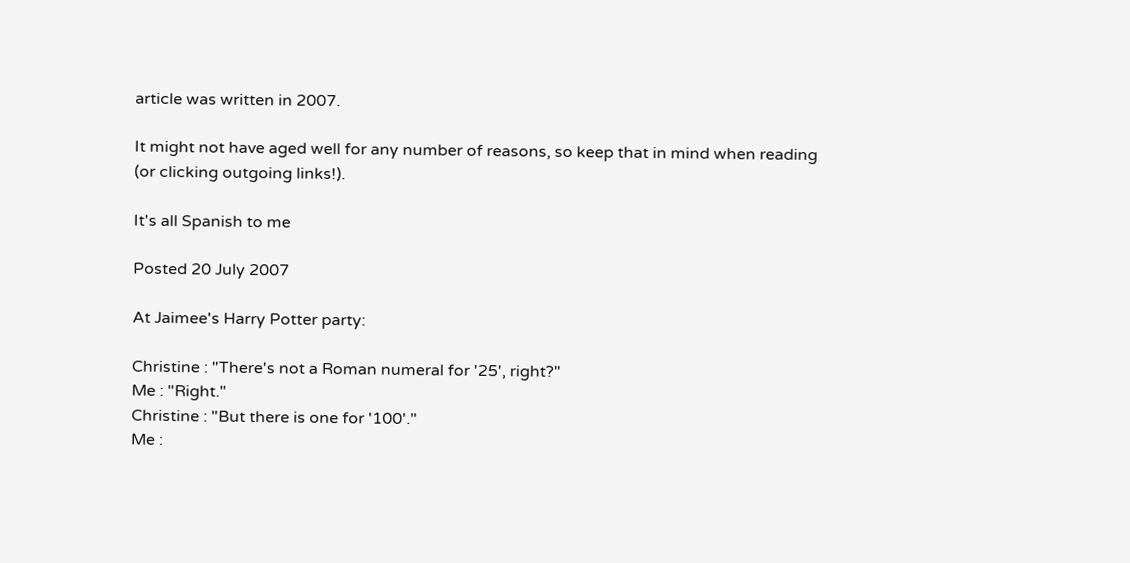article was written in 2007.

It might not have aged well for any number of reasons, so keep that in mind when reading (or clicking outgoing links!).

It's all Spanish to me

Posted 20 July 2007

At Jaimee's Harry Potter party:

Christine : "There's not a Roman numeral for '25', right?"
Me : "Right."
Christine : "But there is one for '100'."
Me :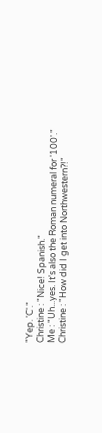"Yep. 'C'."
Christine : "Nice! Spanish."
Me : "Uh...yes. It's also the Roman numeral for '100'."
Christine : "How did I get into Northwestern?!"